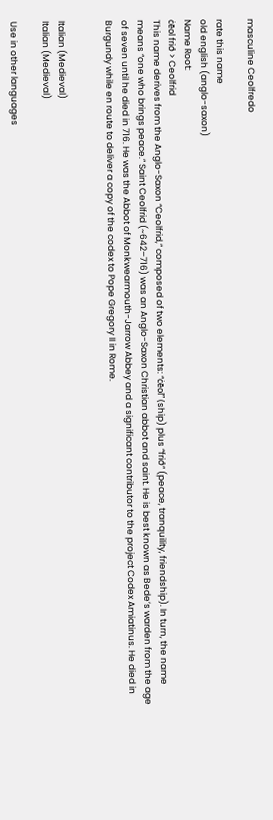masculine Ceolfredo

rate this name
old english (anglo-saxon)
Name Root:
ċēol frið > Ceolfrid
This name derives from the Anglo-Saxon “Ceolfrid,” composed of two elements: “ċēol” (ship) plus “frið” (peace, tranquility, friendship). In turn, the name means “one who brings peace.” Saint Ceolfrid (~642–716) was an Anglo-Saxon Christian abbot and saint. He is best known as Bede’s warden from the age of seven until he died in 716. He was the Abbot of Monkwearmouth-Jarrow Abbey and a significant contributor to the project Codex Amiatinus. He died in Burgundy while en route to deliver a copy of the codex to Pope Gregory II in Rome.


Italian (Medieval)
Italian (Medieval)

Use in other languages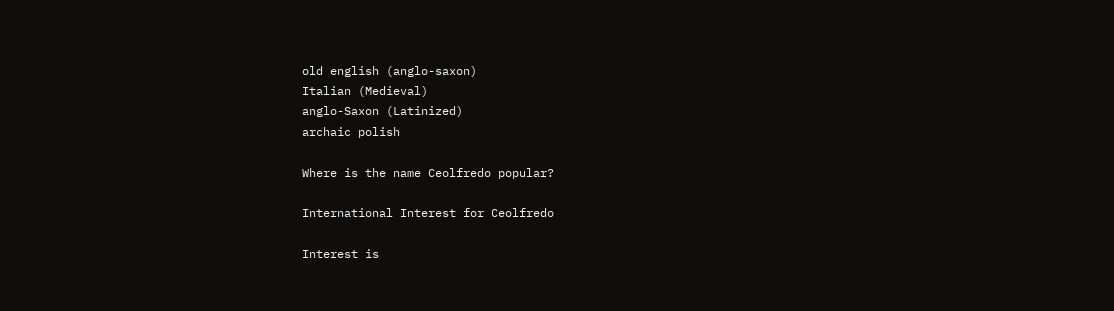old english (anglo-saxon)
Italian (Medieval)
anglo-Saxon (Latinized)
archaic polish

Where is the name Ceolfredo popular?

International Interest for Ceolfredo

Interest is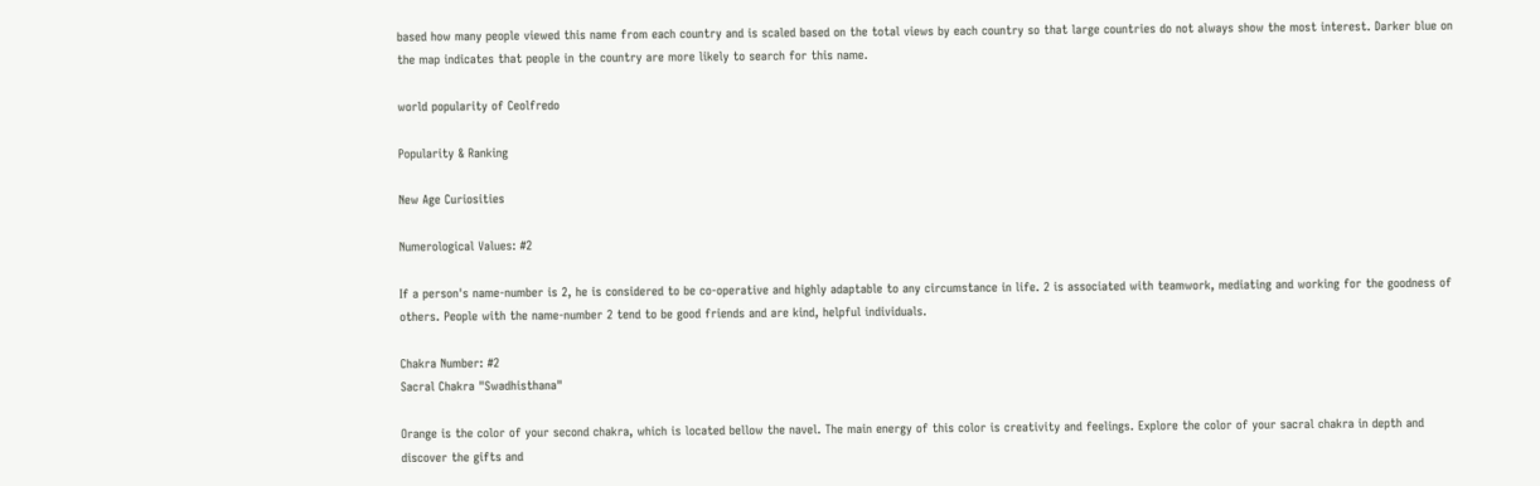based how many people viewed this name from each country and is scaled based on the total views by each country so that large countries do not always show the most interest. Darker blue on the map indicates that people in the country are more likely to search for this name.

world popularity of Ceolfredo

Popularity & Ranking

New Age Curiosities

Numerological Values: #2

If a person's name-number is 2, he is considered to be co-operative and highly adaptable to any circumstance in life. 2 is associated with teamwork, mediating and working for the goodness of others. People with the name-number 2 tend to be good friends and are kind, helpful individuals.

Chakra Number: #2
Sacral Chakra "Swadhisthana"

Orange is the color of your second chakra, which is located bellow the navel. The main energy of this color is creativity and feelings. Explore the color of your sacral chakra in depth and discover the gifts and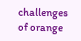challenges of orange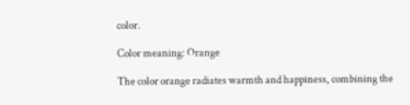color.

Color meaning: Orange

The color orange radiates warmth and happiness, combining the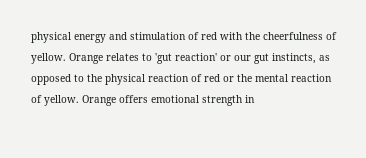physical energy and stimulation of red with the cheerfulness of yellow. Orange relates to 'gut reaction' or our gut instincts, as opposed to the physical reaction of red or the mental reaction of yellow. Orange offers emotional strength in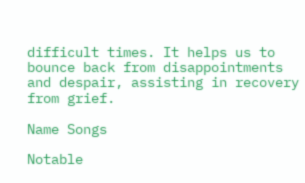difficult times. It helps us to bounce back from disappointments and despair, assisting in recovery from grief.

Name Songs

Notable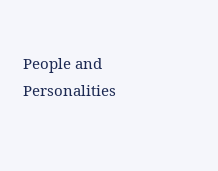People and Personalities